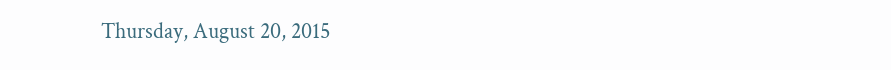Thursday, August 20, 2015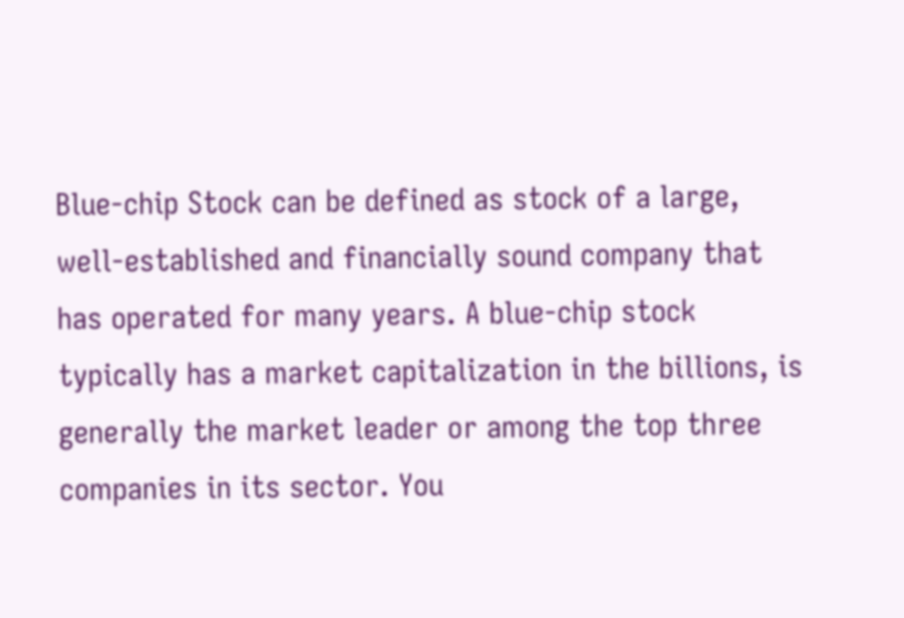Blue-chip Stock can be defined as stock of a large, well-established and financially sound company that has operated for many years. A blue-chip stock typically has a market capitalization in the billions, is generally the market leader or among the top three companies in its sector. You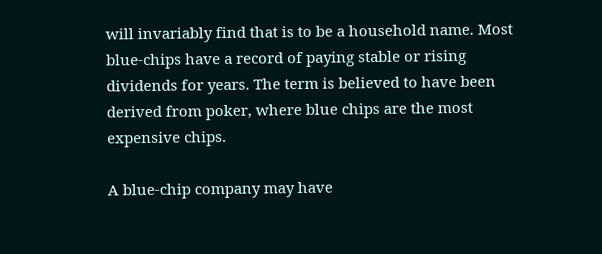will invariably find that is to be a household name. Most blue-chips have a record of paying stable or rising dividends for years. The term is believed to have been derived from poker, where blue chips are the most expensive chips.

A blue-chip company may have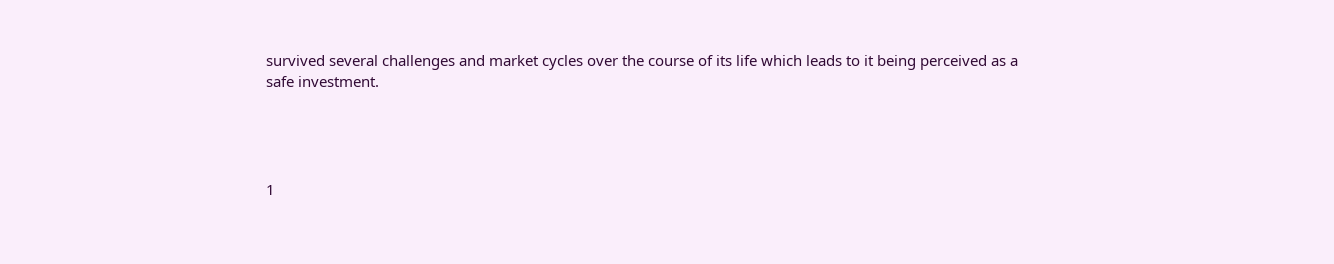survived several challenges and market cycles over the course of its life which leads to it being perceived as a safe investment.




1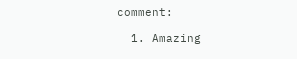comment:

  1. Amazing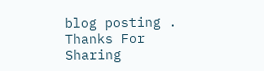blog posting . Thanks For Sharing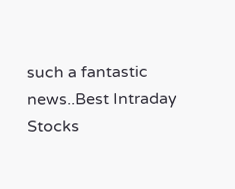such a fantastic news..Best Intraday Stocks